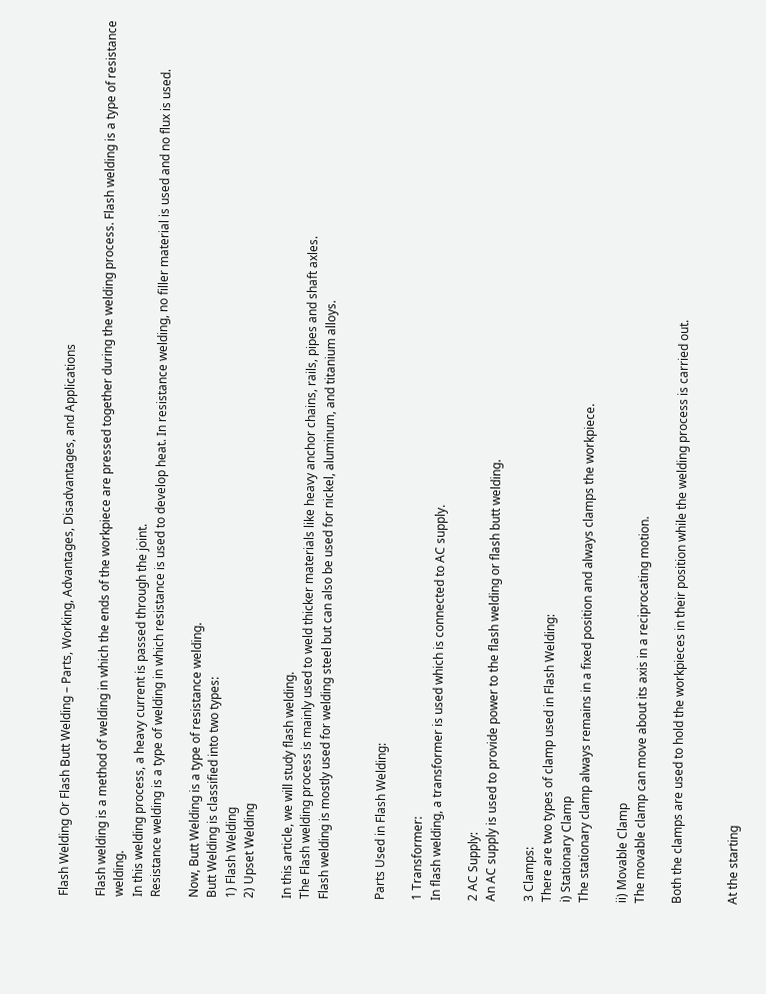Flash Welding Or Flash Butt Welding – Parts, Working, Advantages, Disadvantages, and Applications

Flash welding is a method of welding in which the ends of the workpiece are pressed together during the welding process. Flash welding is a type of resistance welding.
In this welding process, a heavy current is passed through the joint.
Resistance welding is a type of welding in which resistance is used to develop heat. In resistance welding, no filler material is used and no flux is used.

Now, Butt Welding is a type of resistance welding.
Butt Welding is classified into two types:
1) Flash Welding
2) Upset Welding

In this article, we will study flash welding.
The Flash welding process is mainly used to weld thicker materials like heavy anchor chains, rails, pipes and shaft axles.
Flash welding is mostly used for welding steel but can also be used for nickel, aluminum, and titanium alloys.


Parts Used in Flash Welding:

1 Transformer:
In flash welding, a transformer is used which is connected to AC supply.

2 AC Supply:
An AC supply is used to provide power to the flash welding or flash butt welding.

3 Clamps:
There are two types of clamp used in Flash Welding:
i) Stationary Clamp
The stationary clamp always remains in a fixed position and always clamps the workpiece.

ii) Movable Clamp
The movable clamp can move about its axis in a reciprocating motion.

Both the clamps are used to hold the workpieces in their position while the welding process is carried out.


At the starting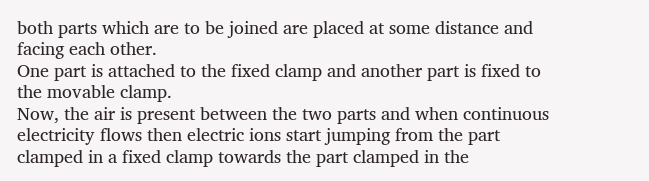both parts which are to be joined are placed at some distance and facing each other.
One part is attached to the fixed clamp and another part is fixed to the movable clamp.
Now, the air is present between the two parts and when continuous electricity flows then electric ions start jumping from the part clamped in a fixed clamp towards the part clamped in the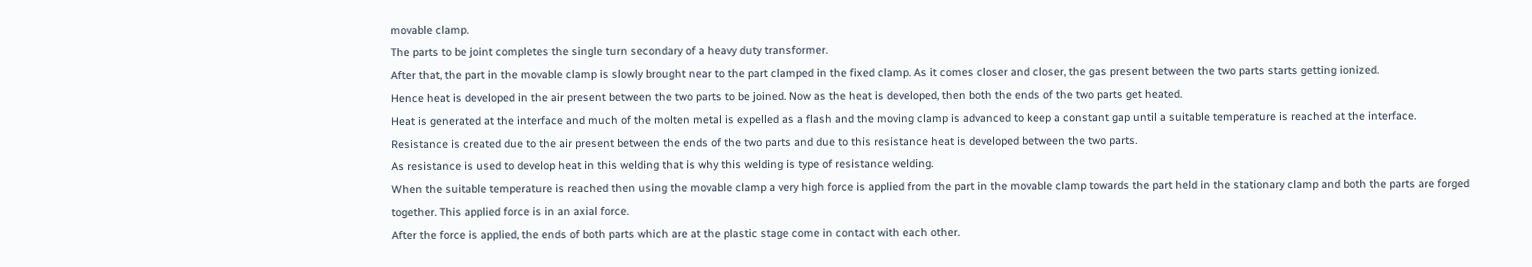movable clamp.
The parts to be joint completes the single turn secondary of a heavy duty transformer.
After that, the part in the movable clamp is slowly brought near to the part clamped in the fixed clamp. As it comes closer and closer, the gas present between the two parts starts getting ionized.
Hence heat is developed in the air present between the two parts to be joined. Now as the heat is developed, then both the ends of the two parts get heated.
Heat is generated at the interface and much of the molten metal is expelled as a flash and the moving clamp is advanced to keep a constant gap until a suitable temperature is reached at the interface.
Resistance is created due to the air present between the ends of the two parts and due to this resistance heat is developed between the two parts.
As resistance is used to develop heat in this welding that is why this welding is type of resistance welding.
When the suitable temperature is reached then using the movable clamp a very high force is applied from the part in the movable clamp towards the part held in the stationary clamp and both the parts are forged together. This applied force is in an axial force.
After the force is applied, the ends of both parts which are at the plastic stage come in contact with each other.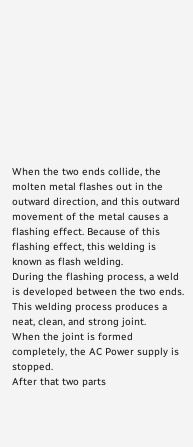When the two ends collide, the molten metal flashes out in the outward direction, and this outward movement of the metal causes a flashing effect. Because of this flashing effect, this welding is known as flash welding.
During the flashing process, a weld is developed between the two ends. This welding process produces a neat, clean, and strong joint.
When the joint is formed completely, the AC Power supply is stopped.
After that two parts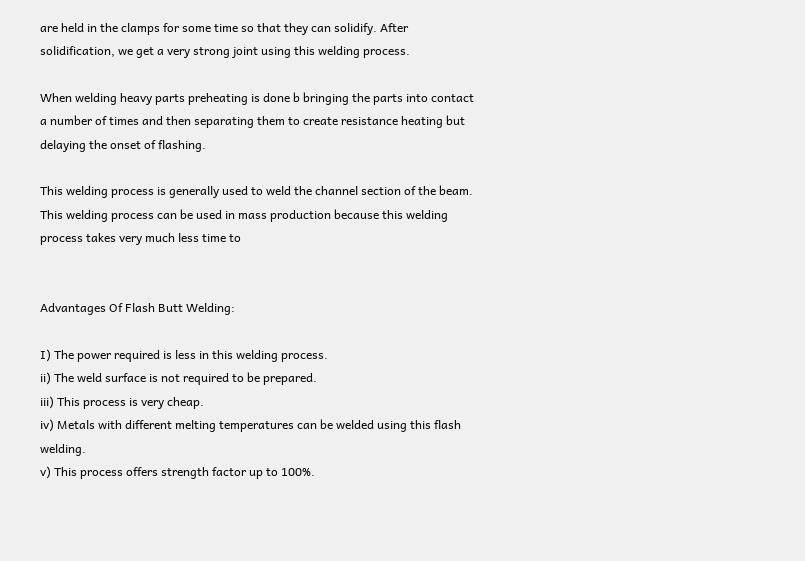are held in the clamps for some time so that they can solidify. After solidification, we get a very strong joint using this welding process.

When welding heavy parts preheating is done b bringing the parts into contact a number of times and then separating them to create resistance heating but delaying the onset of flashing.

This welding process is generally used to weld the channel section of the beam.
This welding process can be used in mass production because this welding process takes very much less time to


Advantages Of Flash Butt Welding:

I) The power required is less in this welding process.
ii) The weld surface is not required to be prepared.
iii) This process is very cheap.
iv) Metals with different melting temperatures can be welded using this flash welding.
v) This process offers strength factor up to 100%.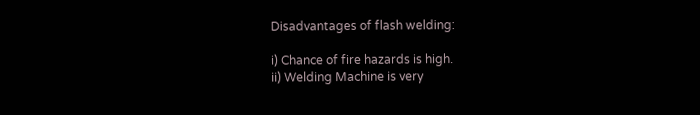Disadvantages of flash welding:

i) Chance of fire hazards is high.
ii) Welding Machine is very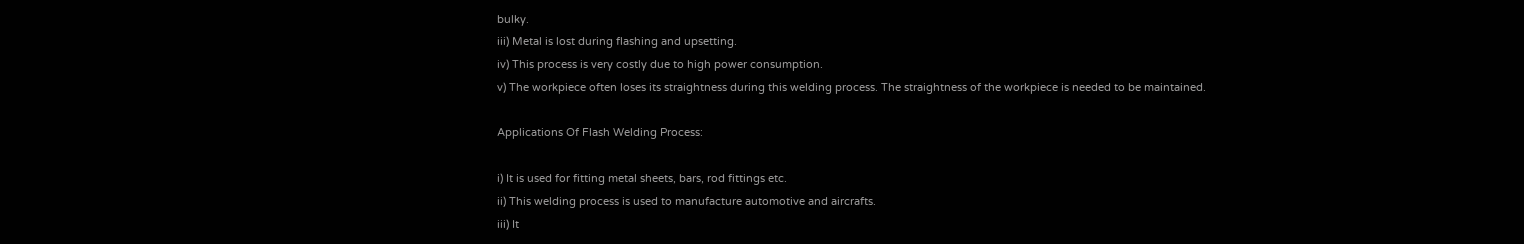bulky.
iii) Metal is lost during flashing and upsetting.
iv) This process is very costly due to high power consumption.
v) The workpiece often loses its straightness during this welding process. The straightness of the workpiece is needed to be maintained.

Applications Of Flash Welding Process:

i) It is used for fitting metal sheets, bars, rod fittings etc.
ii) This welding process is used to manufacture automotive and aircrafts.
iii) It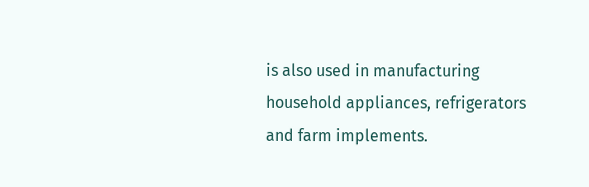is also used in manufacturing household appliances, refrigerators and farm implements.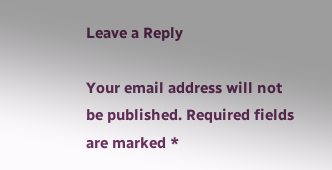Leave a Reply

Your email address will not be published. Required fields are marked *